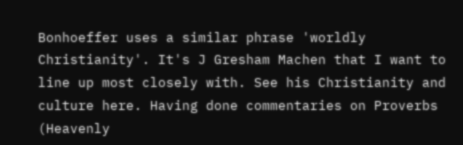Bonhoeffer uses a similar phrase 'worldly Christianity'. It's J Gresham Machen that I want to line up most closely with. See his Christianity and culture here. Having done commentaries on Proverbs (Heavenly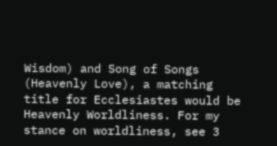Wisdom) and Song of Songs (Heavenly Love), a matching title for Ecclesiastes would be Heavenly Worldliness. For my stance on worldliness, see 3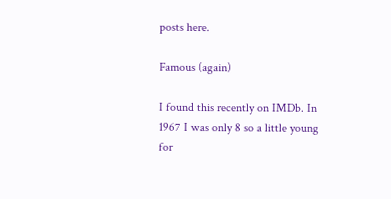posts here.

Famous (again)

I found this recently on IMDb. In 1967 I was only 8 so a little young for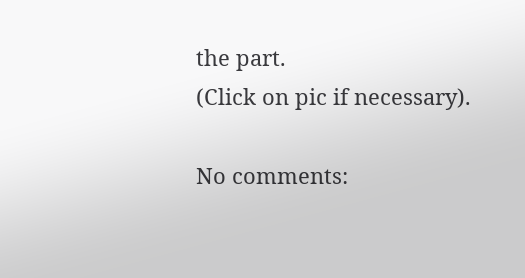the part.
(Click on pic if necessary).

No comments: